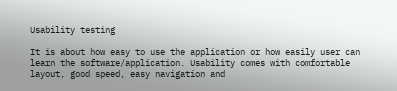Usability testing

It is about how easy to use the application or how easily user can learn the software/application. Usability comes with comfortable layout, good speed, easy navigation and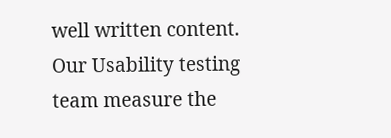well written content. Our Usability testing team measure the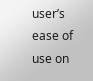user’s ease of use on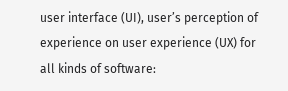user interface (UI), user’s perception of experience on user experience (UX) for all kinds of software: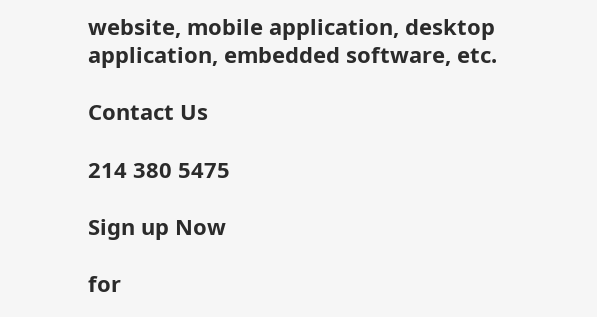website, mobile application, desktop application, embedded software, etc.

Contact Us

214 380 5475

Sign up Now

for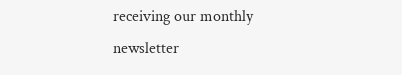receiving our monthly newsletter